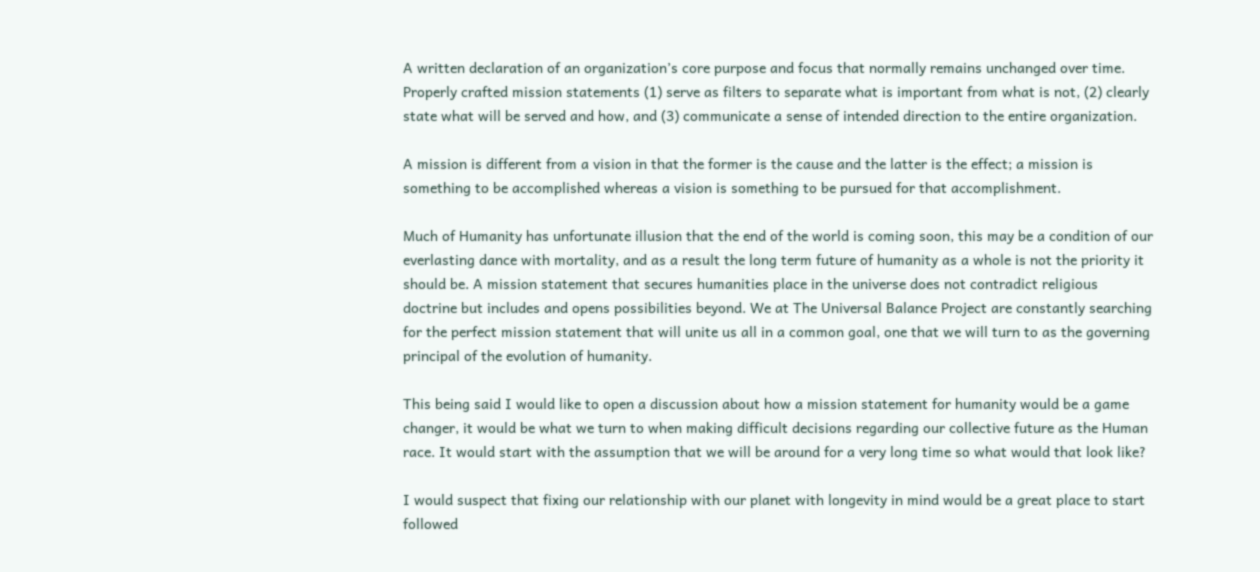A written declaration of an organization’s core purpose and focus that normally remains unchanged over time. Properly crafted mission statements (1) serve as filters to separate what is important from what is not, (2) clearly state what will be served and how, and (3) communicate a sense of intended direction to the entire organization.

A mission is different from a vision in that the former is the cause and the latter is the effect; a mission is something to be accomplished whereas a vision is something to be pursued for that accomplishment.

Much of Humanity has unfortunate illusion that the end of the world is coming soon, this may be a condition of our everlasting dance with mortality, and as a result the long term future of humanity as a whole is not the priority it should be. A mission statement that secures humanities place in the universe does not contradict religious doctrine but includes and opens possibilities beyond. We at The Universal Balance Project are constantly searching for the perfect mission statement that will unite us all in a common goal, one that we will turn to as the governing principal of the evolution of humanity.

This being said I would like to open a discussion about how a mission statement for humanity would be a game changer, it would be what we turn to when making difficult decisions regarding our collective future as the Human race. It would start with the assumption that we will be around for a very long time so what would that look like?

I would suspect that fixing our relationship with our planet with longevity in mind would be a great place to start followed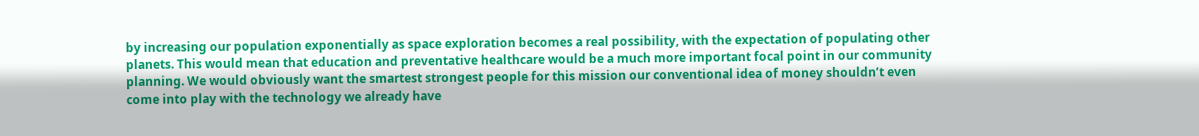by increasing our population exponentially as space exploration becomes a real possibility, with the expectation of populating other planets. This would mean that education and preventative healthcare would be a much more important focal point in our community planning. We would obviously want the smartest strongest people for this mission our conventional idea of money shouldn’t even come into play with the technology we already have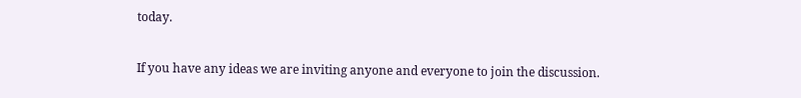today.

If you have any ideas we are inviting anyone and everyone to join the discussion.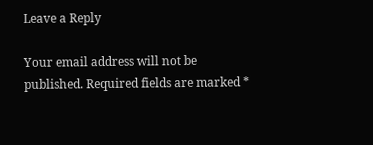Leave a Reply

Your email address will not be published. Required fields are marked *